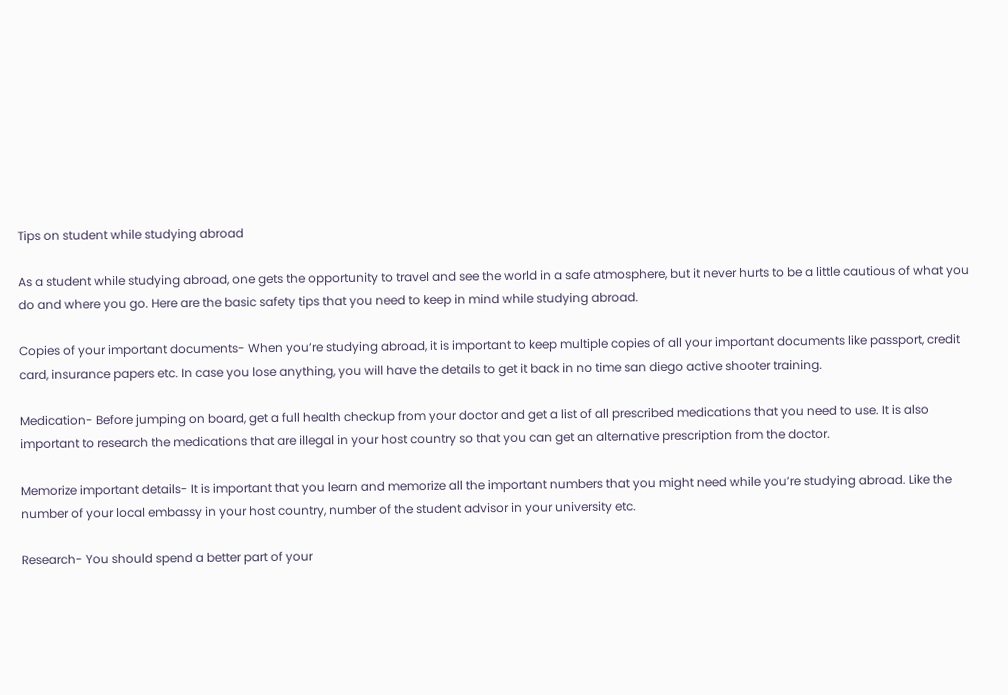Tips on student while studying abroad

As a student while studying abroad, one gets the opportunity to travel and see the world in a safe atmosphere, but it never hurts to be a little cautious of what you do and where you go. Here are the basic safety tips that you need to keep in mind while studying abroad.

Copies of your important documents- When you’re studying abroad, it is important to keep multiple copies of all your important documents like passport, credit card, insurance papers etc. In case you lose anything, you will have the details to get it back in no time san diego active shooter training.

Medication- Before jumping on board, get a full health checkup from your doctor and get a list of all prescribed medications that you need to use. It is also important to research the medications that are illegal in your host country so that you can get an alternative prescription from the doctor.

Memorize important details- It is important that you learn and memorize all the important numbers that you might need while you’re studying abroad. Like the number of your local embassy in your host country, number of the student advisor in your university etc.

Research- You should spend a better part of your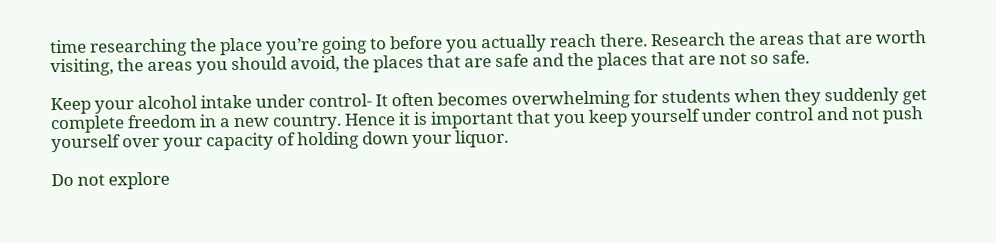time researching the place you’re going to before you actually reach there. Research the areas that are worth visiting, the areas you should avoid, the places that are safe and the places that are not so safe.

Keep your alcohol intake under control- It often becomes overwhelming for students when they suddenly get complete freedom in a new country. Hence it is important that you keep yourself under control and not push yourself over your capacity of holding down your liquor.

Do not explore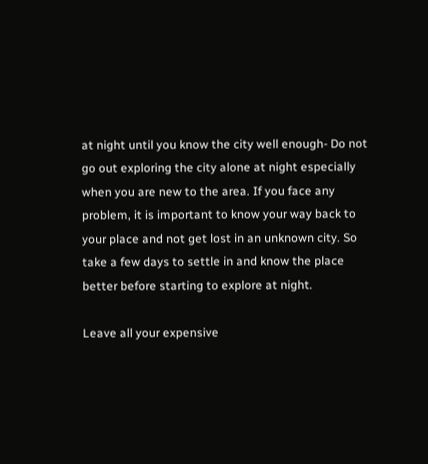at night until you know the city well enough- Do not go out exploring the city alone at night especially when you are new to the area. If you face any problem, it is important to know your way back to your place and not get lost in an unknown city. So take a few days to settle in and know the place better before starting to explore at night.

Leave all your expensive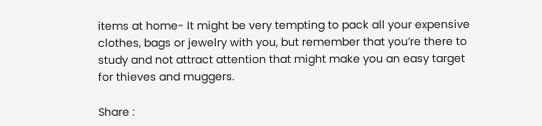items at home- It might be very tempting to pack all your expensive clothes, bags or jewelry with you, but remember that you’re there to study and not attract attention that might make you an easy target for thieves and muggers.

Share :